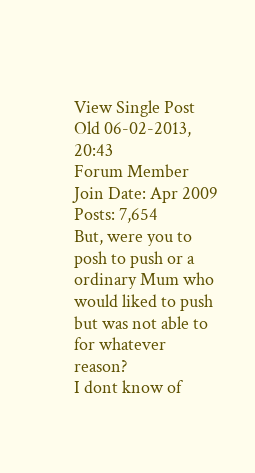View Single Post
Old 06-02-2013, 20:43
Forum Member
Join Date: Apr 2009
Posts: 7,654
But, were you to posh to push or a ordinary Mum who would liked to push but was not able to for whatever reason?
I dont know of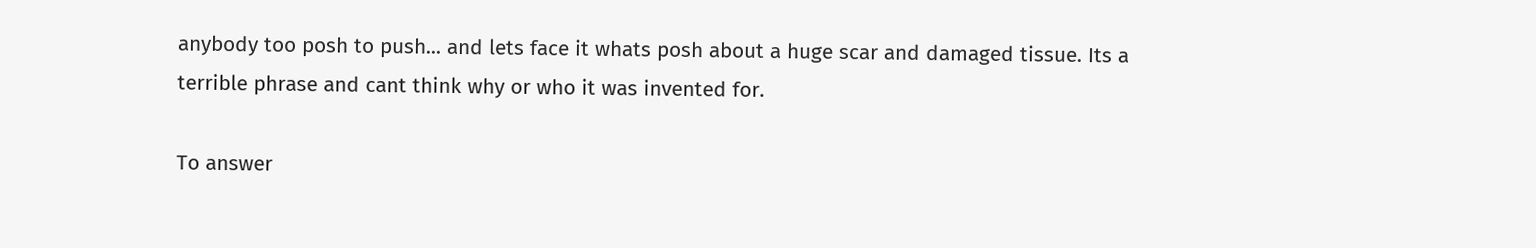anybody too posh to push... and lets face it whats posh about a huge scar and damaged tissue. Its a terrible phrase and cant think why or who it was invented for.

To answer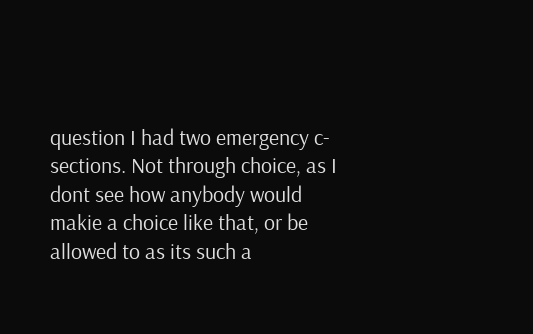question I had two emergency c-sections. Not through choice, as I dont see how anybody would makie a choice like that, or be allowed to as its such a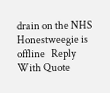drain on the NHS
Honestweegie is offline   Reply With Quote